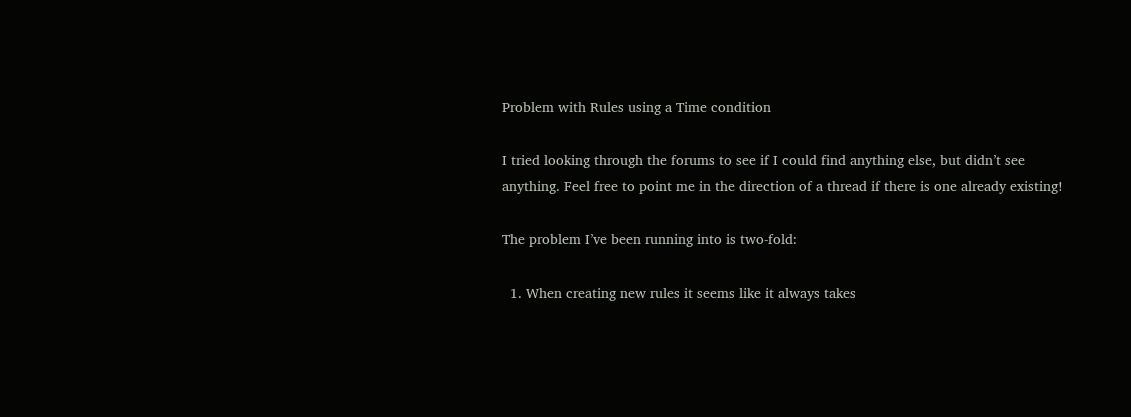Problem with Rules using a Time condition

I tried looking through the forums to see if I could find anything else, but didn’t see anything. Feel free to point me in the direction of a thread if there is one already existing!

The problem I’ve been running into is two-fold:

  1. When creating new rules it seems like it always takes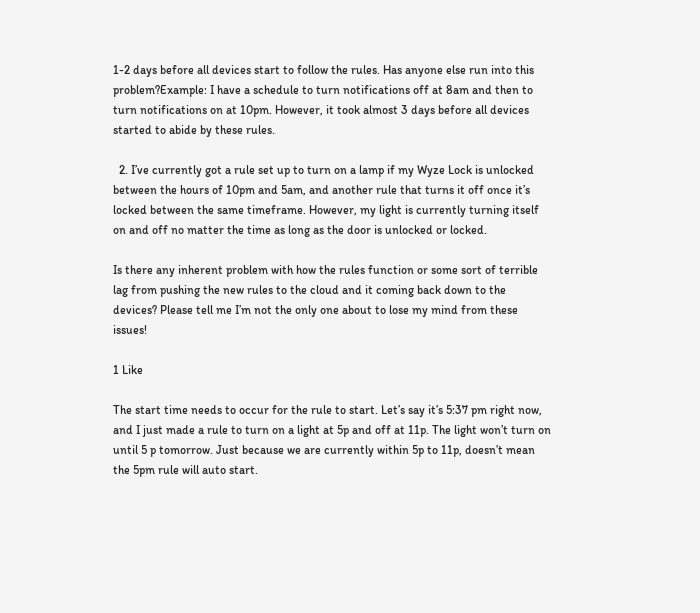1-2 days before all devices start to follow the rules. Has anyone else run into this problem?Example: I have a schedule to turn notifications off at 8am and then to turn notifications on at 10pm. However, it took almost 3 days before all devices started to abide by these rules.

  2. I’ve currently got a rule set up to turn on a lamp if my Wyze Lock is unlocked between the hours of 10pm and 5am, and another rule that turns it off once it’s locked between the same timeframe. However, my light is currently turning itself on and off no matter the time as long as the door is unlocked or locked.

Is there any inherent problem with how the rules function or some sort of terrible lag from pushing the new rules to the cloud and it coming back down to the devices? Please tell me I’m not the only one about to lose my mind from these issues!

1 Like

The start time needs to occur for the rule to start. Let’s say it’s 5:37 pm right now, and I just made a rule to turn on a light at 5p and off at 11p. The light won’t turn on until 5 p tomorrow. Just because we are currently within 5p to 11p, doesn’t mean the 5pm rule will auto start.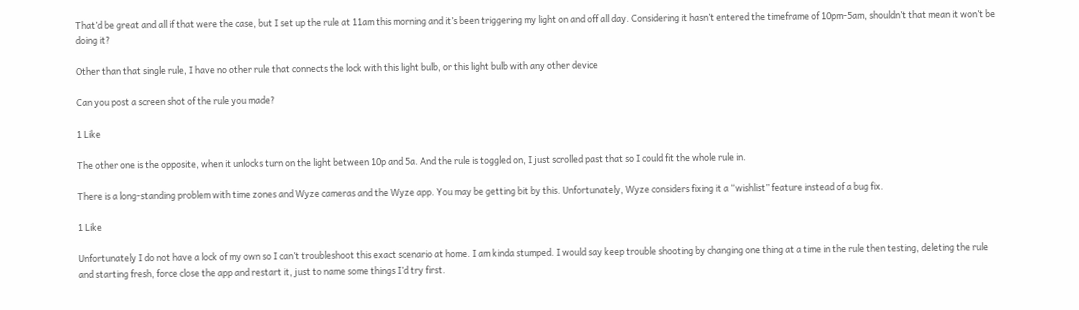That’d be great and all if that were the case, but I set up the rule at 11am this morning and it’s been triggering my light on and off all day. Considering it hasn’t entered the timeframe of 10pm-5am, shouldn’t that mean it won’t be doing it?

Other than that single rule, I have no other rule that connects the lock with this light bulb, or this light bulb with any other device

Can you post a screen shot of the rule you made?

1 Like

The other one is the opposite, when it unlocks turn on the light between 10p and 5a. And the rule is toggled on, I just scrolled past that so I could fit the whole rule in.

There is a long-standing problem with time zones and Wyze cameras and the Wyze app. You may be getting bit by this. Unfortunately, Wyze considers fixing it a “wishlist” feature instead of a bug fix.

1 Like

Unfortunately I do not have a lock of my own so I can’t troubleshoot this exact scenario at home. I am kinda stumped. I would say keep trouble shooting by changing one thing at a time in the rule then testing, deleting the rule and starting fresh, force close the app and restart it, just to name some things I’d try first.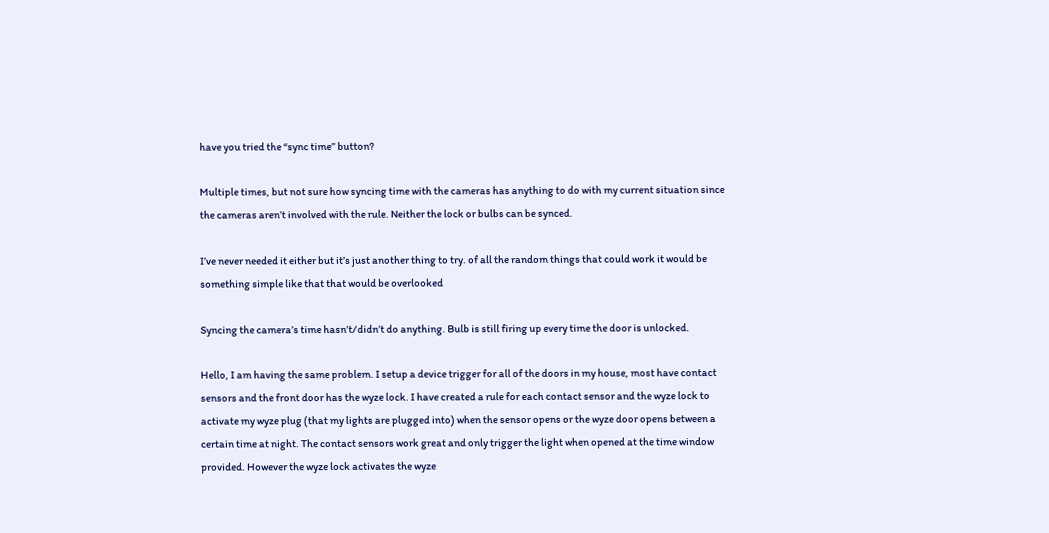have you tried the “sync time” button?

Multiple times, but not sure how syncing time with the cameras has anything to do with my current situation since the cameras aren’t involved with the rule. Neither the lock or bulbs can be synced.

I’ve never needed it either but it’s just another thing to try. of all the random things that could work it would be something simple like that that would be overlooked

Syncing the camera’s time hasn’t/didn’t do anything. Bulb is still firing up every time the door is unlocked.

Hello, I am having the same problem. I setup a device trigger for all of the doors in my house, most have contact sensors and the front door has the wyze lock. I have created a rule for each contact sensor and the wyze lock to activate my wyze plug (that my lights are plugged into) when the sensor opens or the wyze door opens between a certain time at night. The contact sensors work great and only trigger the light when opened at the time window provided. However the wyze lock activates the wyze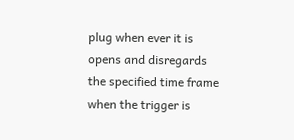plug when ever it is opens and disregards the specified time frame when the trigger is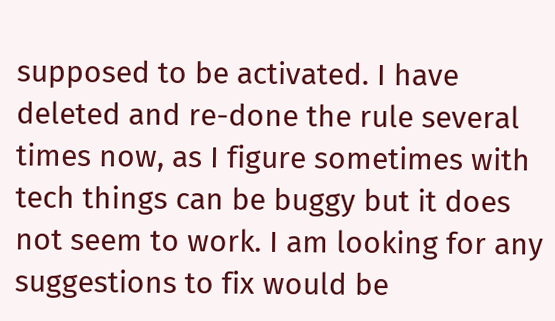supposed to be activated. I have deleted and re-done the rule several times now, as I figure sometimes with tech things can be buggy but it does not seem to work. I am looking for any suggestions to fix would be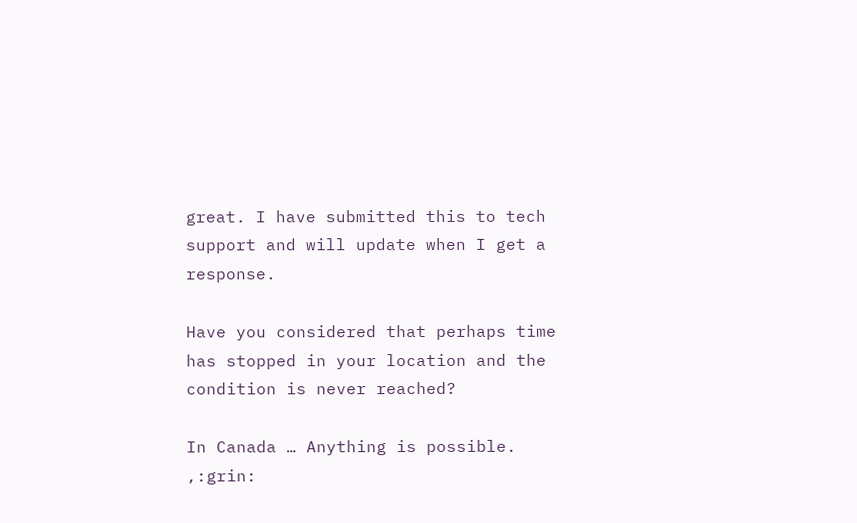great. I have submitted this to tech support and will update when I get a response.

Have you considered that perhaps time has stopped in your location and the condition is never reached?

In Canada … Anything is possible. ,:grin: